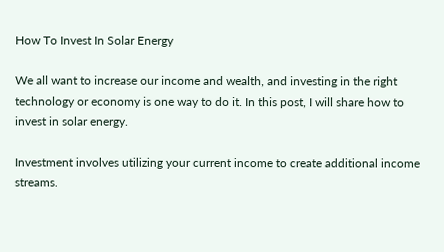How To Invest In Solar Energy

We all want to increase our income and wealth, and investing in the right technology or economy is one way to do it. In this post, I will share how to invest in solar energy.

Investment involves utilizing your current income to create additional income streams.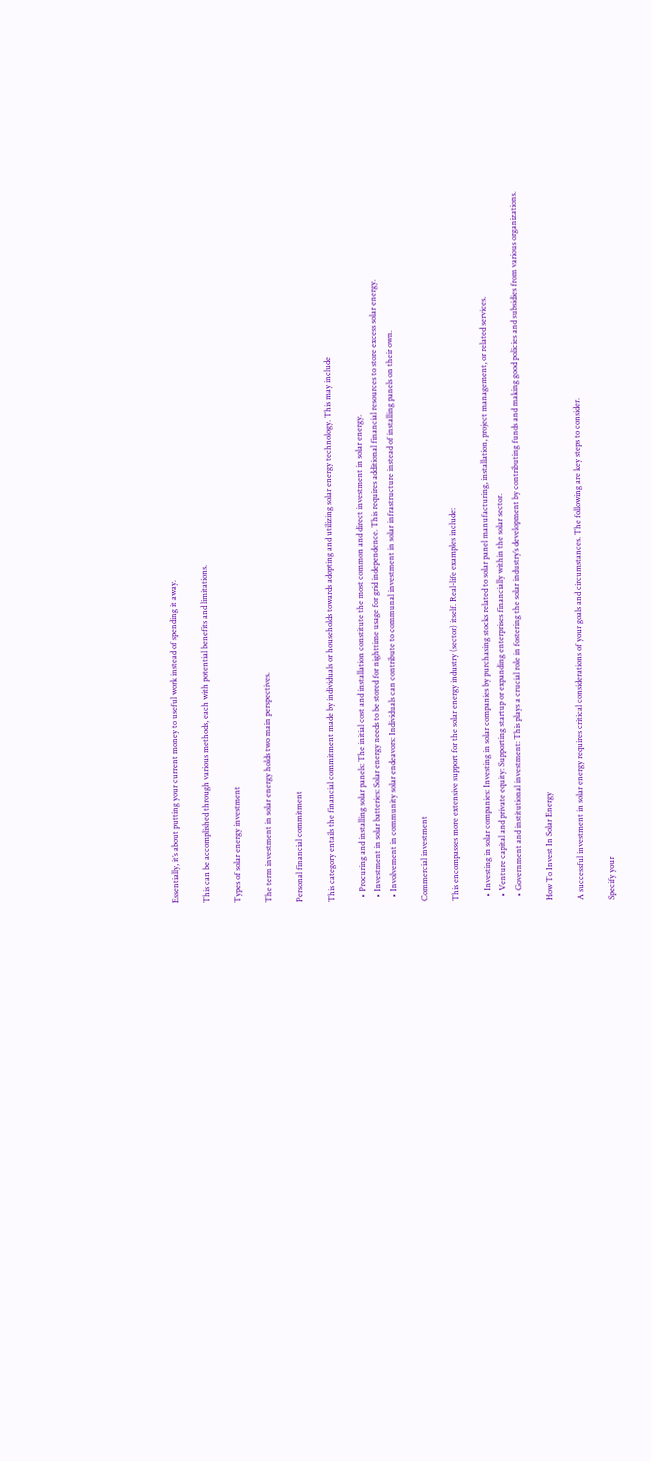Essentially, it’s about putting your current money to useful work instead of spending it away.

This can be accomplished through various methods, each with potential benefits and limitations.

Types of solar energy investment

The term investment in solar energy holds two main perspectives.

Personal financial commitment

This category entails the financial commitment made by individuals or households towards adopting and utilizing solar energy technology. This may include

  • Procuring and installing solar panels: The initial cost and installation constitute the most common and direct investment in solar energy.
  • Investment in solar batteries: Solar energy needs to be stored for nighttime usage for grid independence. This requires additional financial resources to store excess solar energy.
  • Involvement in community solar endeavors: Individuals can contribute to communal investment in solar infrastructure instead of installing panels on their own.

Commercial investment

This encompasses more extensive support for the solar energy industry (sector) itself. Real-life examples include:

  • Investing in solar companies: Investing in solar companies by purchasing stocks related to solar panel manufacturing, installation, project management, or related services.
  • Venture capital and private equity: Supporting startup or expanding enterprises financially within the solar sector.
  • Government and institutional investment: This plays a crucial role in fostering the solar industry’s development by contributing funds and making good policies and subsidies from various organizations.

How To Invest In Solar Energy

A successful investment in solar energy requires critical considerations of your goals and circumstances. The following are key steps to consider.

Specify your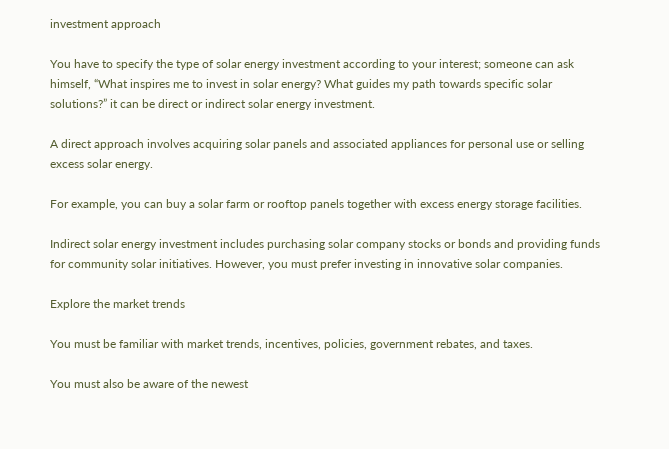investment approach

You have to specify the type of solar energy investment according to your interest; someone can ask himself, “What inspires me to invest in solar energy? What guides my path towards specific solar solutions?” it can be direct or indirect solar energy investment.

A direct approach involves acquiring solar panels and associated appliances for personal use or selling excess solar energy.

For example, you can buy a solar farm or rooftop panels together with excess energy storage facilities.

Indirect solar energy investment includes purchasing solar company stocks or bonds and providing funds for community solar initiatives. However, you must prefer investing in innovative solar companies.

Explore the market trends

You must be familiar with market trends, incentives, policies, government rebates, and taxes.

You must also be aware of the newest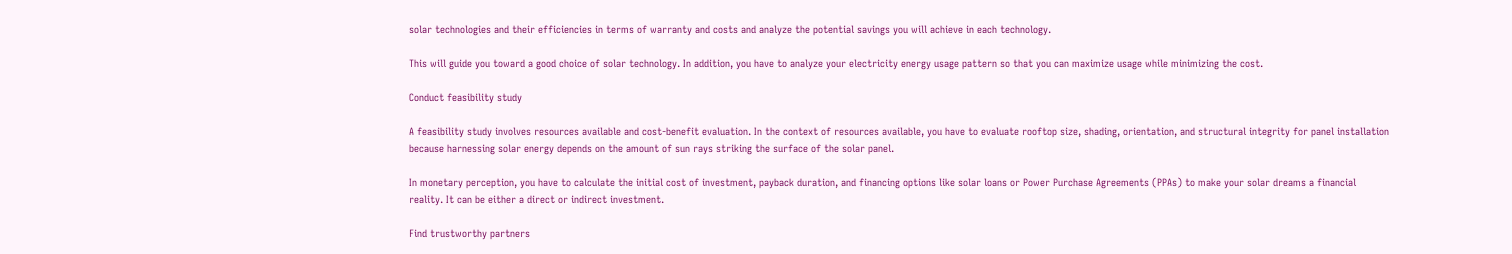solar technologies and their efficiencies in terms of warranty and costs and analyze the potential savings you will achieve in each technology.

This will guide you toward a good choice of solar technology. In addition, you have to analyze your electricity energy usage pattern so that you can maximize usage while minimizing the cost.

Conduct feasibility study

A feasibility study involves resources available and cost-benefit evaluation. In the context of resources available, you have to evaluate rooftop size, shading, orientation, and structural integrity for panel installation because harnessing solar energy depends on the amount of sun rays striking the surface of the solar panel.

In monetary perception, you have to calculate the initial cost of investment, payback duration, and financing options like solar loans or Power Purchase Agreements (PPAs) to make your solar dreams a financial reality. It can be either a direct or indirect investment.

Find trustworthy partners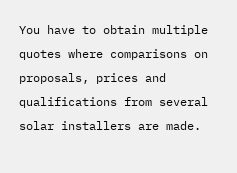You have to obtain multiple quotes where comparisons on proposals, prices and qualifications from several solar installers are made.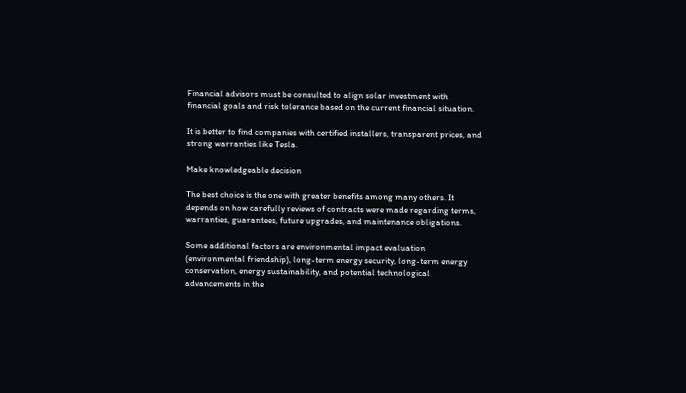Financial advisors must be consulted to align solar investment with financial goals and risk tolerance based on the current financial situation.

It is better to find companies with certified installers, transparent prices, and strong warranties like Tesla.

Make knowledgeable decision

The best choice is the one with greater benefits among many others. It depends on how carefully reviews of contracts were made regarding terms, warranties, guarantees, future upgrades, and maintenance obligations.

Some additional factors are environmental impact evaluation (environmental friendship), long-term energy security, long-term energy conservation, energy sustainability, and potential technological advancements in the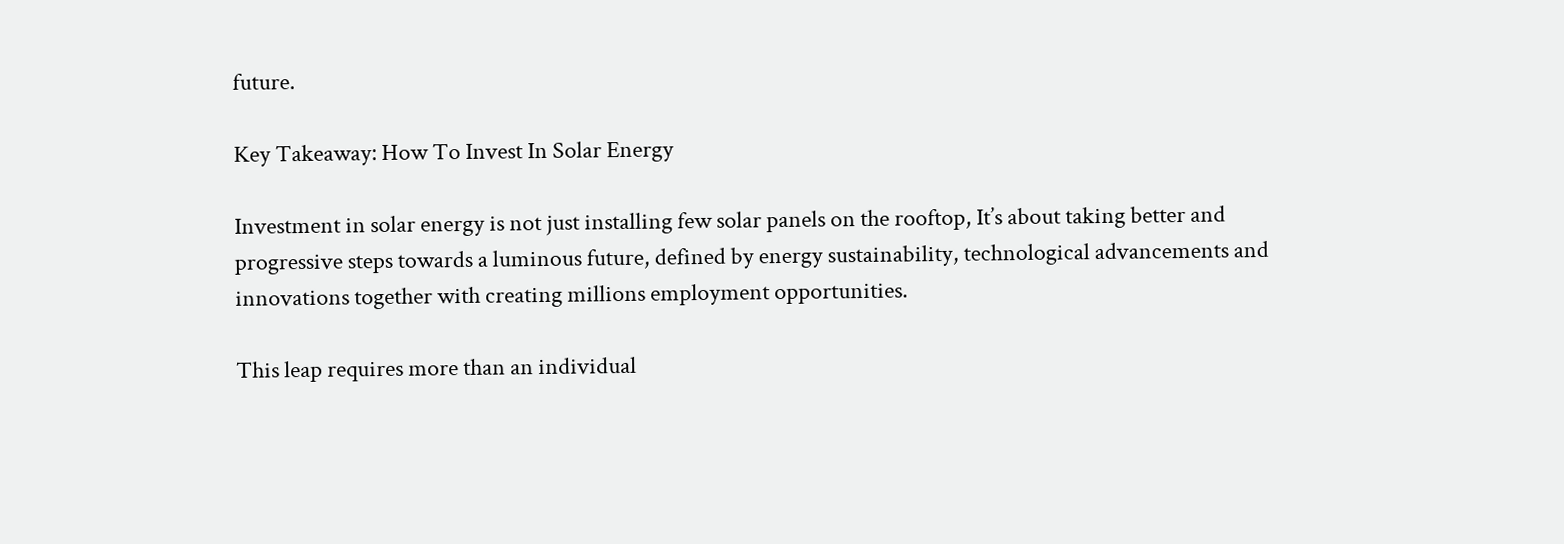future.

Key Takeaway: How To Invest In Solar Energy

Investment in solar energy is not just installing few solar panels on the rooftop, It’s about taking better and progressive steps towards a luminous future, defined by energy sustainability, technological advancements and innovations together with creating millions employment opportunities.

This leap requires more than an individual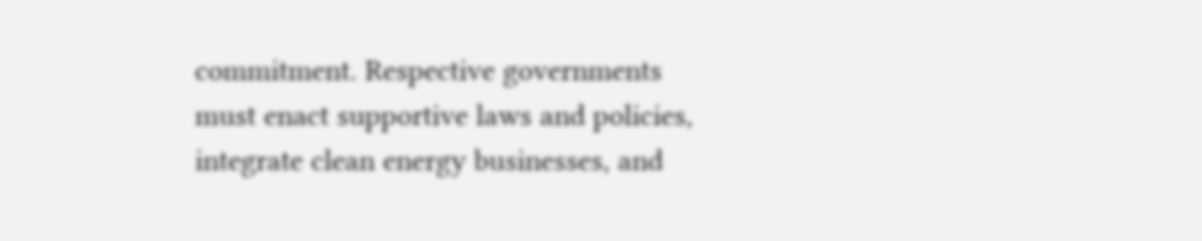commitment. Respective governments must enact supportive laws and policies, integrate clean energy businesses, and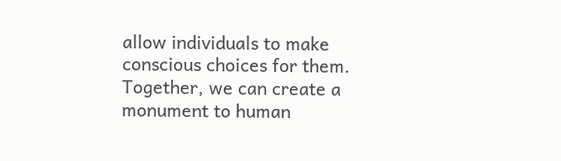allow individuals to make conscious choices for them. Together, we can create a monument to human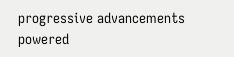progressive advancements powered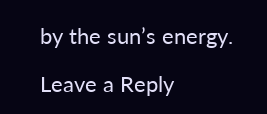by the sun’s energy.

Leave a Reply